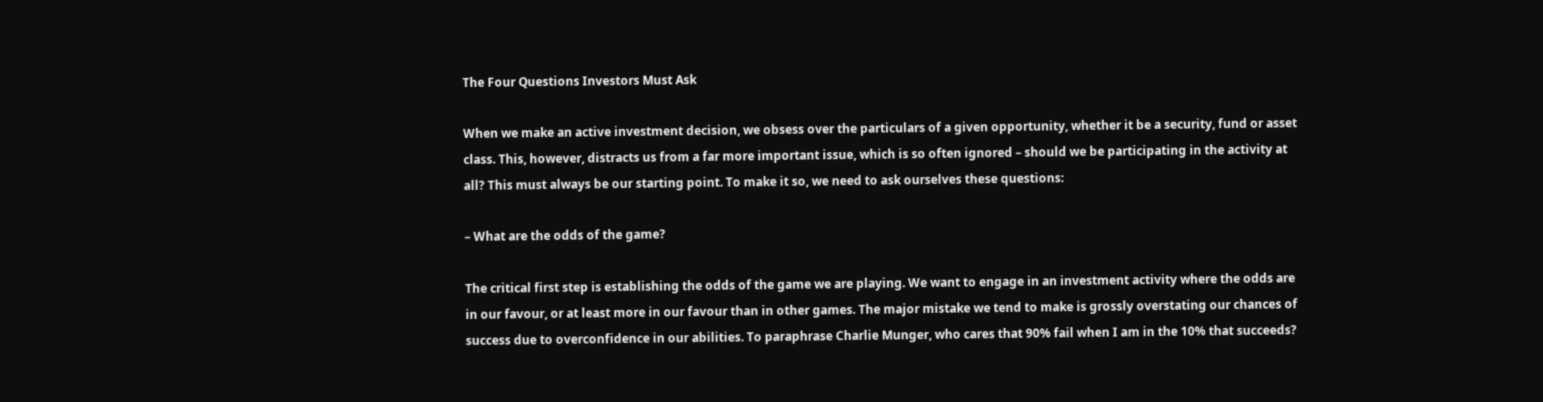The Four Questions Investors Must Ask

When we make an active investment decision, we obsess over the particulars of a given opportunity, whether it be a security, fund or asset class. This, however, distracts us from a far more important issue, which is so often ignored – should we be participating in the activity at all? This must always be our starting point. To make it so, we need to ask ourselves these questions:

– What are the odds of the game?

The critical first step is establishing the odds of the game we are playing. We want to engage in an investment activity where the odds are in our favour, or at least more in our favour than in other games. The major mistake we tend to make is grossly overstating our chances of success due to overconfidence in our abilities. To paraphrase Charlie Munger, who cares that 90% fail when I am in the 10% that succeeds?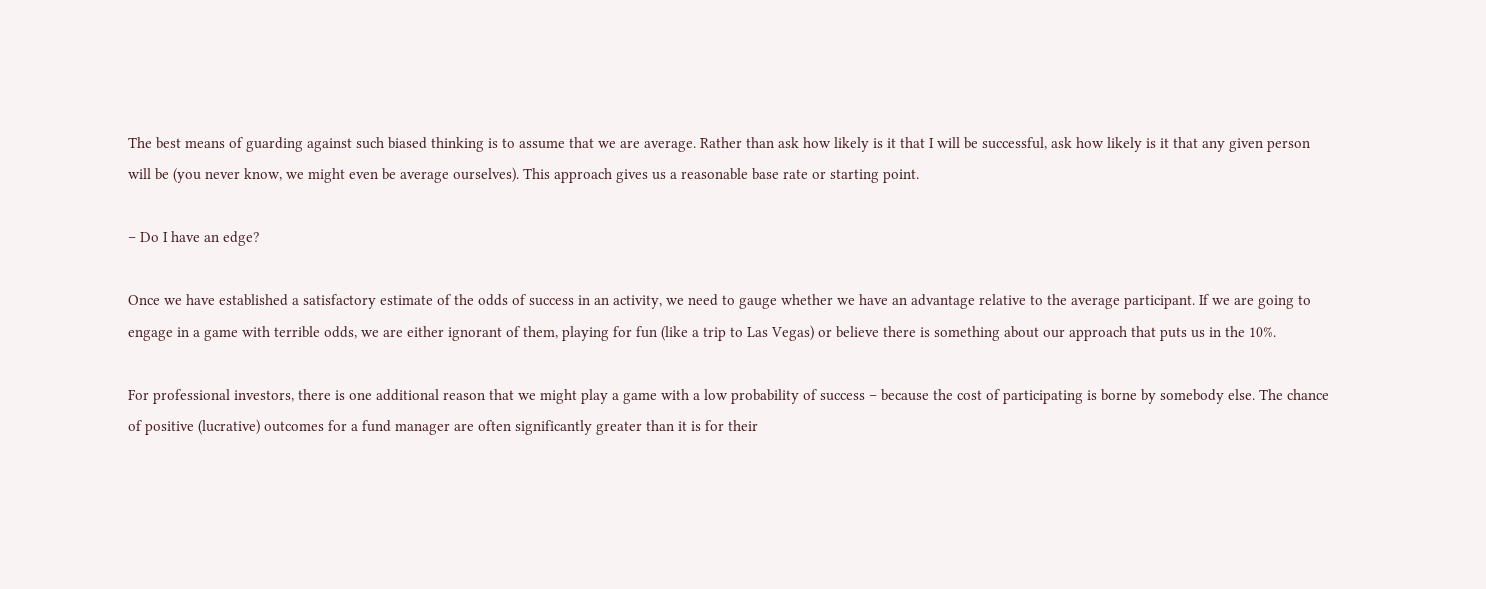The best means of guarding against such biased thinking is to assume that we are average. Rather than ask how likely is it that I will be successful, ask how likely is it that any given person will be (you never know, we might even be average ourselves). This approach gives us a reasonable base rate or starting point.

– Do I have an edge?

Once we have established a satisfactory estimate of the odds of success in an activity, we need to gauge whether we have an advantage relative to the average participant. If we are going to engage in a game with terrible odds, we are either ignorant of them, playing for fun (like a trip to Las Vegas) or believe there is something about our approach that puts us in the 10%.

For professional investors, there is one additional reason that we might play a game with a low probability of success – because the cost of participating is borne by somebody else. The chance of positive (lucrative) outcomes for a fund manager are often significantly greater than it is for their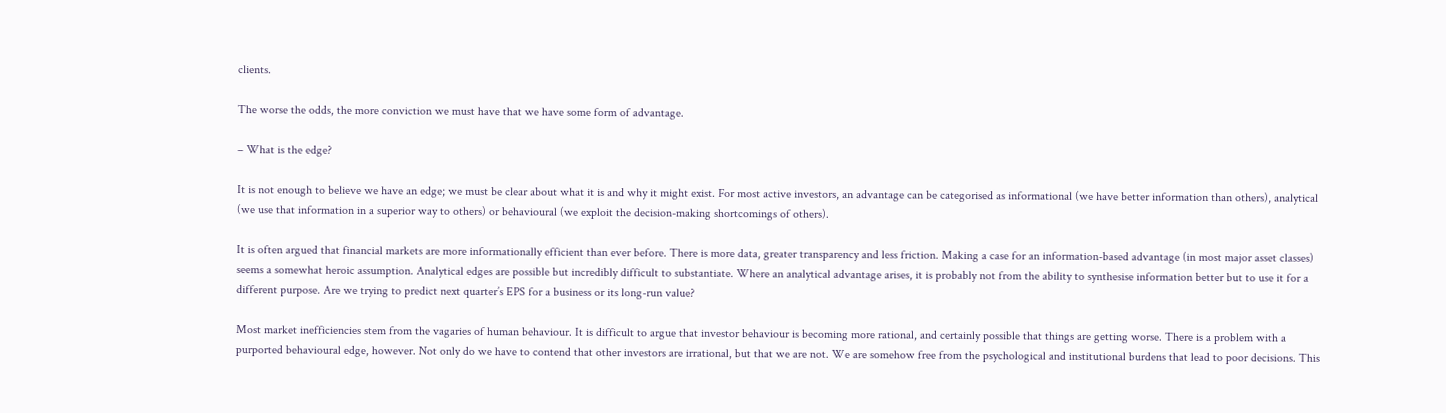clients.

The worse the odds, the more conviction we must have that we have some form of advantage.

– What is the edge?

It is not enough to believe we have an edge; we must be clear about what it is and why it might exist. For most active investors, an advantage can be categorised as informational (we have better information than others), analytical (we use that information in a superior way to others) or behavioural (we exploit the decision-making shortcomings of others).

It is often argued that financial markets are more informationally efficient than ever before. There is more data, greater transparency and less friction. Making a case for an information-based advantage (in most major asset classes) seems a somewhat heroic assumption. Analytical edges are possible but incredibly difficult to substantiate. Where an analytical advantage arises, it is probably not from the ability to synthesise information better but to use it for a different purpose. Are we trying to predict next quarter’s EPS for a business or its long-run value?

Most market inefficiencies stem from the vagaries of human behaviour. It is difficult to argue that investor behaviour is becoming more rational, and certainly possible that things are getting worse. There is a problem with a purported behavioural edge, however. Not only do we have to contend that other investors are irrational, but that we are not. We are somehow free from the psychological and institutional burdens that lead to poor decisions. This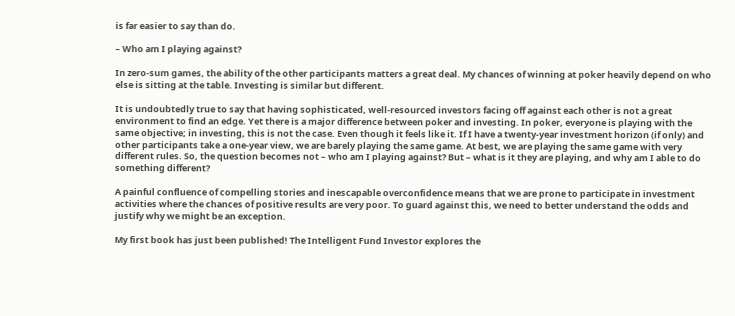is far easier to say than do.

– Who am I playing against?

In zero-sum games, the ability of the other participants matters a great deal. My chances of winning at poker heavily depend on who else is sitting at the table. Investing is similar but different.

It is undoubtedly true to say that having sophisticated, well-resourced investors facing off against each other is not a great environment to find an edge. Yet there is a major difference between poker and investing. In poker, everyone is playing with the same objective; in investing, this is not the case. Even though it feels like it. If I have a twenty-year investment horizon (if only) and other participants take a one-year view, we are barely playing the same game. At best, we are playing the same game with very different rules. So, the question becomes not – who am I playing against? But – what is it they are playing, and why am I able to do something different?

A painful confluence of compelling stories and inescapable overconfidence means that we are prone to participate in investment activities where the chances of positive results are very poor. To guard against this, we need to better understand the odds and justify why we might be an exception.

My first book has just been published! The Intelligent Fund Investor explores the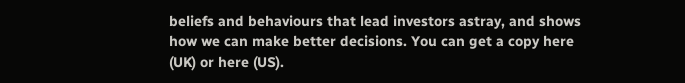beliefs and behaviours that lead investors astray, and shows how we can make better decisions. You can get a copy here (UK) or here (US).